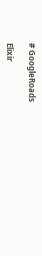# GoogleRoads

Elixir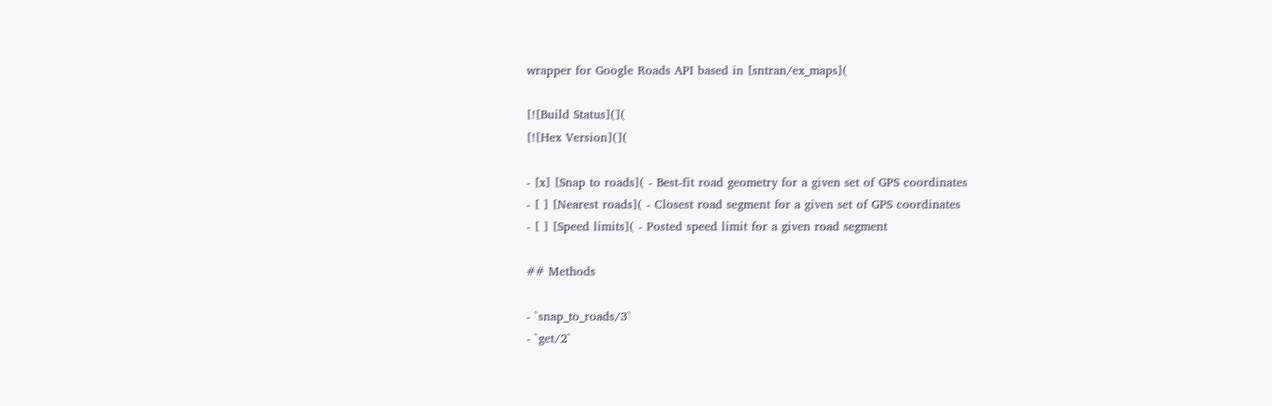wrapper for Google Roads API based in [sntran/ex_maps](

[![Build Status](](
[![Hex Version](](

- [x] [Snap to roads]( - Best-fit road geometry for a given set of GPS coordinates
- [ ] [Nearest roads]( - Closest road segment for a given set of GPS coordinates
- [ ] [Speed limits]( - Posted speed limit for a given road segment

## Methods

- `snap_to_roads/3`
- `get/2`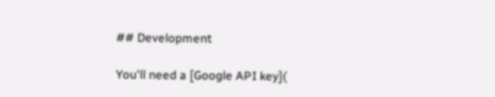## Development

You'll need a [Google API key](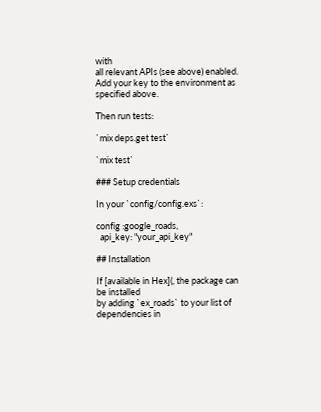with
all relevant APIs (see above) enabled. Add your key to the environment as specified above.

Then run tests:

`mix deps.get test`

`mix test`

### Setup credentials

In your `config/config.exs`:

config :google_roads,
  api_key: "your_api_key"

## Installation

If [available in Hex](, the package can be installed
by adding `ex_roads` to your list of dependencies in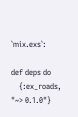`mix.exs`:

def deps do
    {:ex_roads, "~> 0.1.0"}